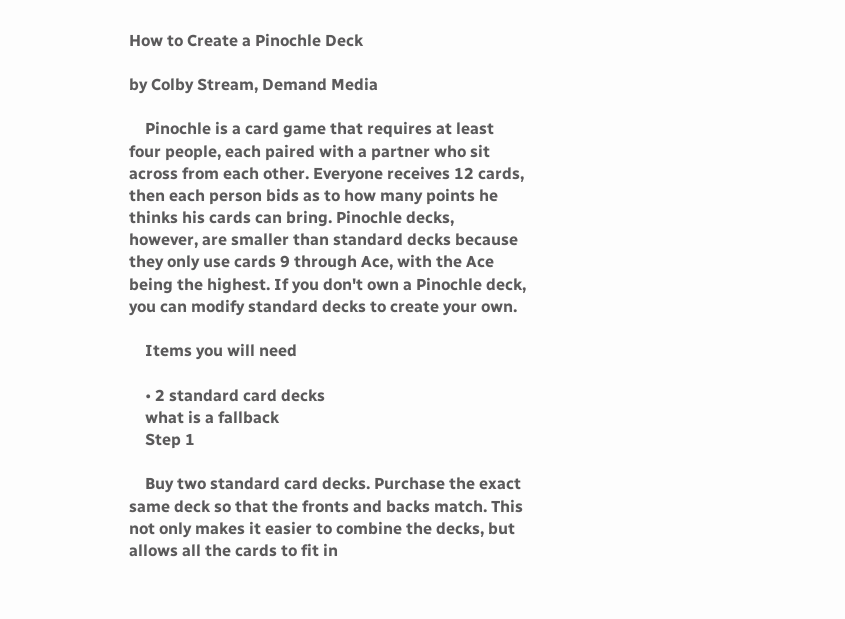How to Create a Pinochle Deck

by Colby Stream, Demand Media

    Pinochle is a card game that requires at least four people, each paired with a partner who sit across from each other. Everyone receives 12 cards, then each person bids as to how many points he thinks his cards can bring. Pinochle decks, however, are smaller than standard decks because they only use cards 9 through Ace, with the Ace being the highest. If you don't own a Pinochle deck, you can modify standard decks to create your own.

    Items you will need

    • 2 standard card decks
    what is a fallback
    Step 1

    Buy two standard card decks. Purchase the exact same deck so that the fronts and backs match. This not only makes it easier to combine the decks, but allows all the cards to fit in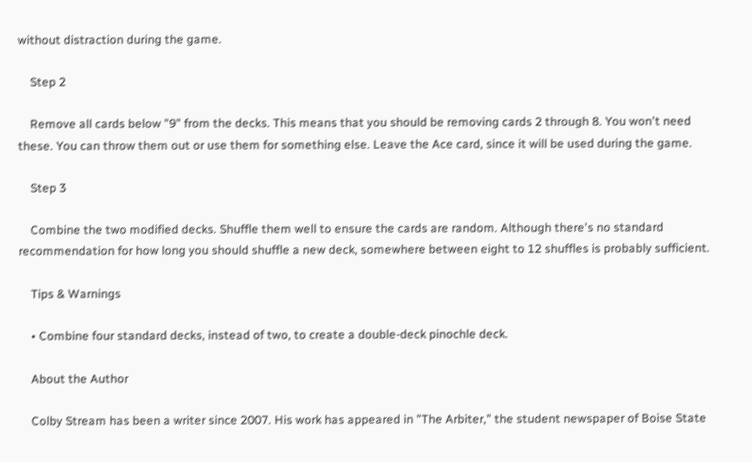without distraction during the game.

    Step 2

    Remove all cards below "9" from the decks. This means that you should be removing cards 2 through 8. You won't need these. You can throw them out or use them for something else. Leave the Ace card, since it will be used during the game.

    Step 3

    Combine the two modified decks. Shuffle them well to ensure the cards are random. Although there's no standard recommendation for how long you should shuffle a new deck, somewhere between eight to 12 shuffles is probably sufficient.

    Tips & Warnings

    • Combine four standard decks, instead of two, to create a double-deck pinochle deck.

    About the Author

    Colby Stream has been a writer since 2007. His work has appeared in "The Arbiter," the student newspaper of Boise State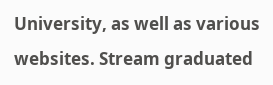University, as well as various websites. Stream graduated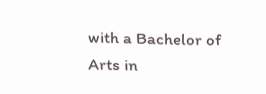with a Bachelor of Arts in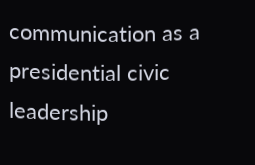communication as a presidential civic leadership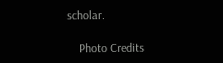scholar.

    Photo Credits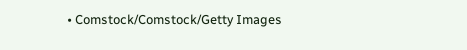• Comstock/Comstock/Getty Images